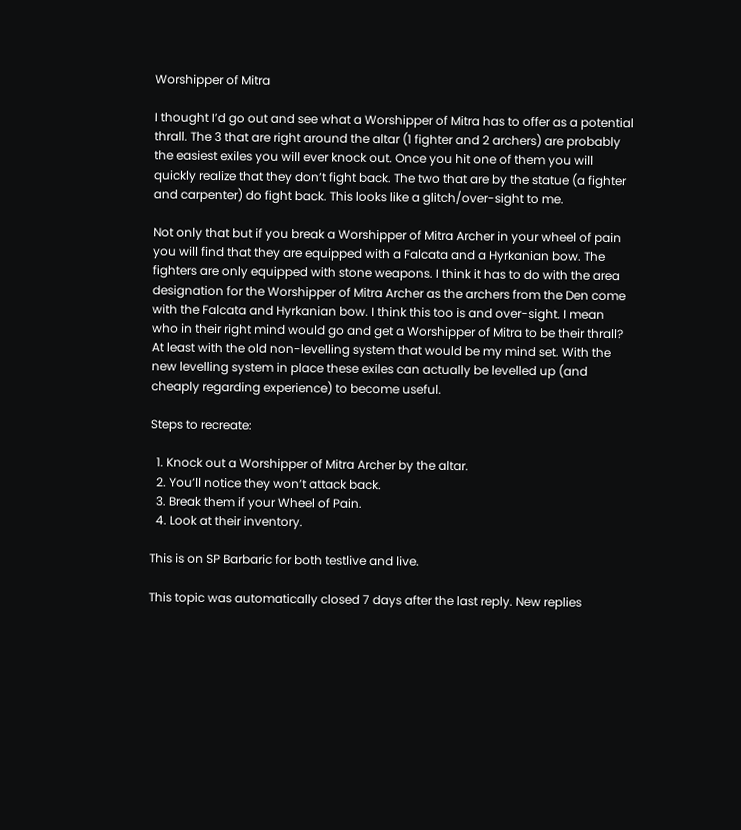Worshipper of Mitra

I thought I’d go out and see what a Worshipper of Mitra has to offer as a potential thrall. The 3 that are right around the altar (1 fighter and 2 archers) are probably the easiest exiles you will ever knock out. Once you hit one of them you will quickly realize that they don’t fight back. The two that are by the statue (a fighter and carpenter) do fight back. This looks like a glitch/over-sight to me.

Not only that but if you break a Worshipper of Mitra Archer in your wheel of pain you will find that they are equipped with a Falcata and a Hyrkanian bow. The fighters are only equipped with stone weapons. I think it has to do with the area designation for the Worshipper of Mitra Archer as the archers from the Den come with the Falcata and Hyrkanian bow. I think this too is and over-sight. I mean who in their right mind would go and get a Worshipper of Mitra to be their thrall? At least with the old non-levelling system that would be my mind set. With the new levelling system in place these exiles can actually be levelled up (and cheaply regarding experience) to become useful.

Steps to recreate:

  1. Knock out a Worshipper of Mitra Archer by the altar.
  2. You’ll notice they won’t attack back.
  3. Break them if your Wheel of Pain.
  4. Look at their inventory.

This is on SP Barbaric for both testlive and live.

This topic was automatically closed 7 days after the last reply. New replies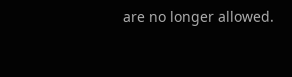are no longer allowed.